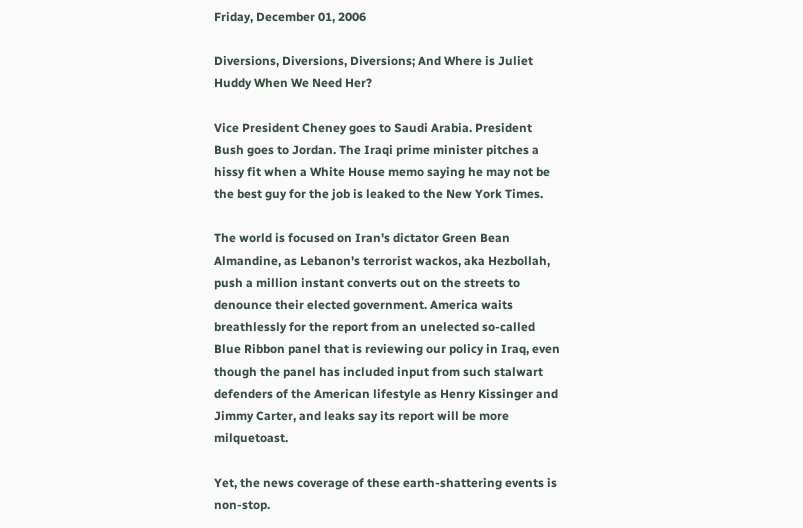Friday, December 01, 2006

Diversions, Diversions, Diversions; And Where is Juliet Huddy When We Need Her?

Vice President Cheney goes to Saudi Arabia. President Bush goes to Jordan. The Iraqi prime minister pitches a hissy fit when a White House memo saying he may not be the best guy for the job is leaked to the New York Times.

The world is focused on Iran's dictator Green Bean Almandine, as Lebanon's terrorist wackos, aka Hezbollah, push a million instant converts out on the streets to denounce their elected government. America waits breathlessly for the report from an unelected so-called Blue Ribbon panel that is reviewing our policy in Iraq, even though the panel has included input from such stalwart defenders of the American lifestyle as Henry Kissinger and Jimmy Carter, and leaks say its report will be more milquetoast.

Yet, the news coverage of these earth-shattering events is non-stop.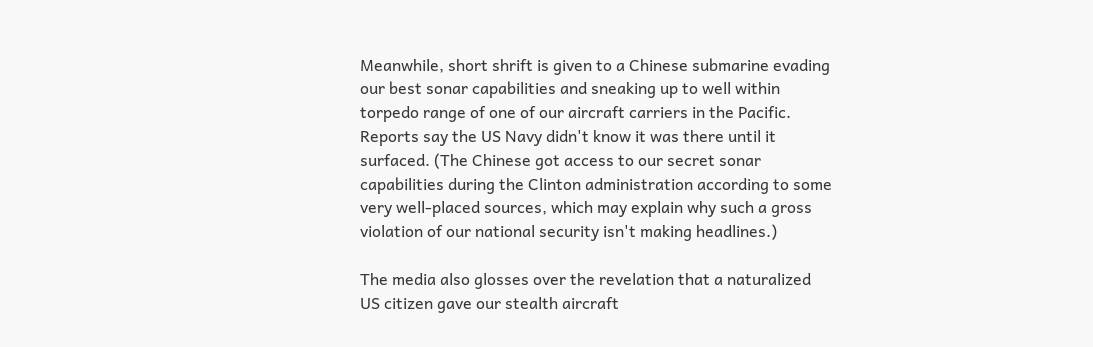Meanwhile, short shrift is given to a Chinese submarine evading our best sonar capabilities and sneaking up to well within torpedo range of one of our aircraft carriers in the Pacific. Reports say the US Navy didn't know it was there until it surfaced. (The Chinese got access to our secret sonar capabilities during the Clinton administration according to some very well-placed sources, which may explain why such a gross violation of our national security isn't making headlines.)

The media also glosses over the revelation that a naturalized US citizen gave our stealth aircraft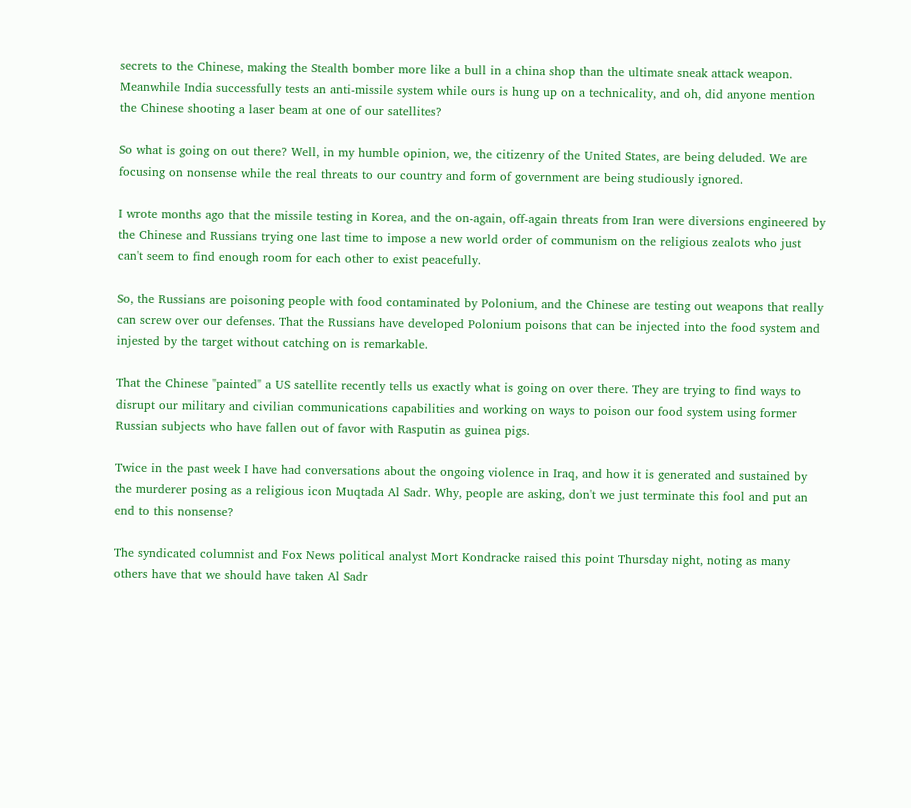secrets to the Chinese, making the Stealth bomber more like a bull in a china shop than the ultimate sneak attack weapon. Meanwhile India successfully tests an anti-missile system while ours is hung up on a technicality, and oh, did anyone mention the Chinese shooting a laser beam at one of our satellites?

So what is going on out there? Well, in my humble opinion, we, the citizenry of the United States, are being deluded. We are focusing on nonsense while the real threats to our country and form of government are being studiously ignored.

I wrote months ago that the missile testing in Korea, and the on-again, off-again threats from Iran were diversions engineered by the Chinese and Russians trying one last time to impose a new world order of communism on the religious zealots who just can't seem to find enough room for each other to exist peacefully.

So, the Russians are poisoning people with food contaminated by Polonium, and the Chinese are testing out weapons that really can screw over our defenses. That the Russians have developed Polonium poisons that can be injected into the food system and injested by the target without catching on is remarkable.

That the Chinese "painted" a US satellite recently tells us exactly what is going on over there. They are trying to find ways to disrupt our military and civilian communications capabilities and working on ways to poison our food system using former Russian subjects who have fallen out of favor with Rasputin as guinea pigs.

Twice in the past week I have had conversations about the ongoing violence in Iraq, and how it is generated and sustained by the murderer posing as a religious icon Muqtada Al Sadr. Why, people are asking, don't we just terminate this fool and put an end to this nonsense?

The syndicated columnist and Fox News political analyst Mort Kondracke raised this point Thursday night, noting as many others have that we should have taken Al Sadr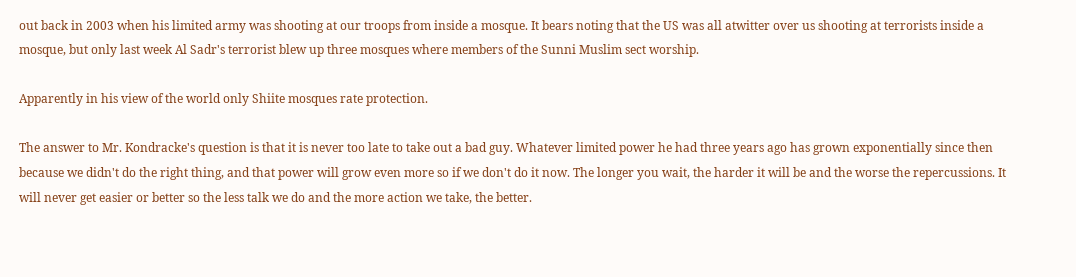out back in 2003 when his limited army was shooting at our troops from inside a mosque. It bears noting that the US was all atwitter over us shooting at terrorists inside a mosque, but only last week Al Sadr's terrorist blew up three mosques where members of the Sunni Muslim sect worship.

Apparently in his view of the world only Shiite mosques rate protection.

The answer to Mr. Kondracke's question is that it is never too late to take out a bad guy. Whatever limited power he had three years ago has grown exponentially since then because we didn't do the right thing, and that power will grow even more so if we don't do it now. The longer you wait, the harder it will be and the worse the repercussions. It will never get easier or better so the less talk we do and the more action we take, the better.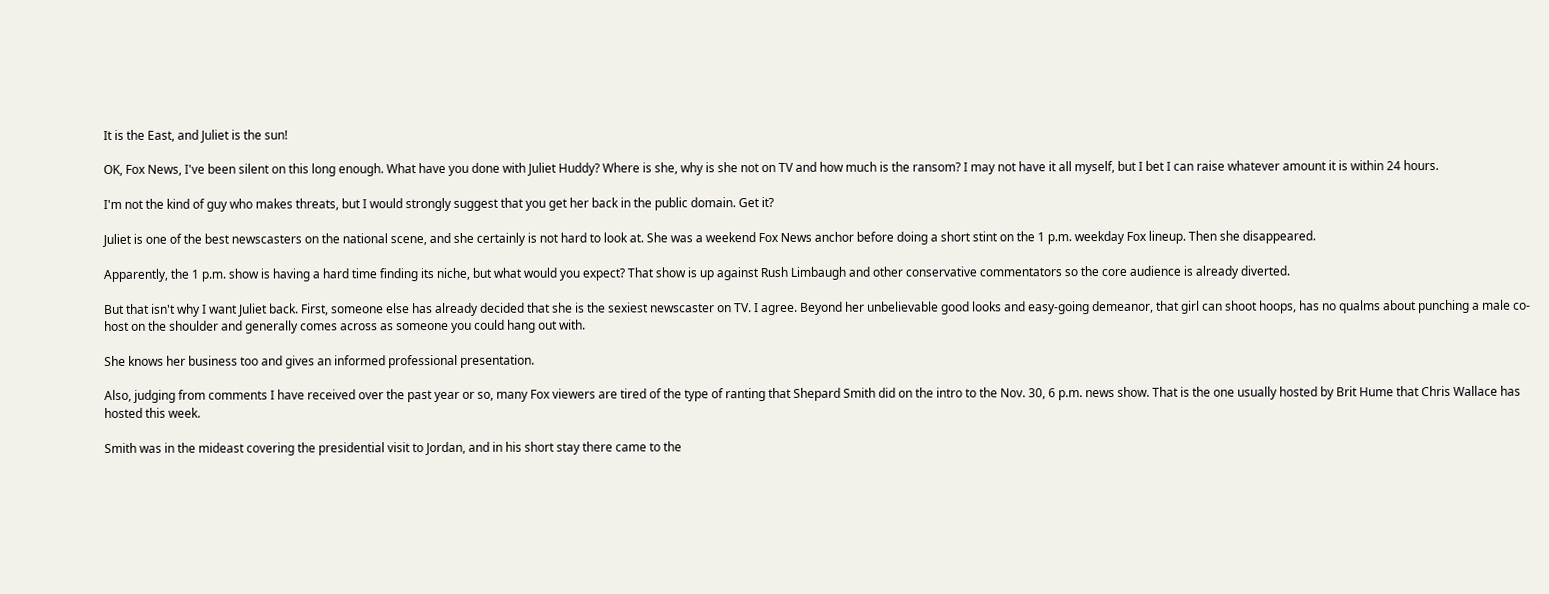It is the East, and Juliet is the sun!

OK, Fox News, I've been silent on this long enough. What have you done with Juliet Huddy? Where is she, why is she not on TV and how much is the ransom? I may not have it all myself, but I bet I can raise whatever amount it is within 24 hours.

I'm not the kind of guy who makes threats, but I would strongly suggest that you get her back in the public domain. Get it?

Juliet is one of the best newscasters on the national scene, and she certainly is not hard to look at. She was a weekend Fox News anchor before doing a short stint on the 1 p.m. weekday Fox lineup. Then she disappeared.

Apparently, the 1 p.m. show is having a hard time finding its niche, but what would you expect? That show is up against Rush Limbaugh and other conservative commentators so the core audience is already diverted.

But that isn't why I want Juliet back. First, someone else has already decided that she is the sexiest newscaster on TV. I agree. Beyond her unbelievable good looks and easy-going demeanor, that girl can shoot hoops, has no qualms about punching a male co-host on the shoulder and generally comes across as someone you could hang out with.

She knows her business too and gives an informed professional presentation.

Also, judging from comments I have received over the past year or so, many Fox viewers are tired of the type of ranting that Shepard Smith did on the intro to the Nov. 30, 6 p.m. news show. That is the one usually hosted by Brit Hume that Chris Wallace has hosted this week.

Smith was in the mideast covering the presidential visit to Jordan, and in his short stay there came to the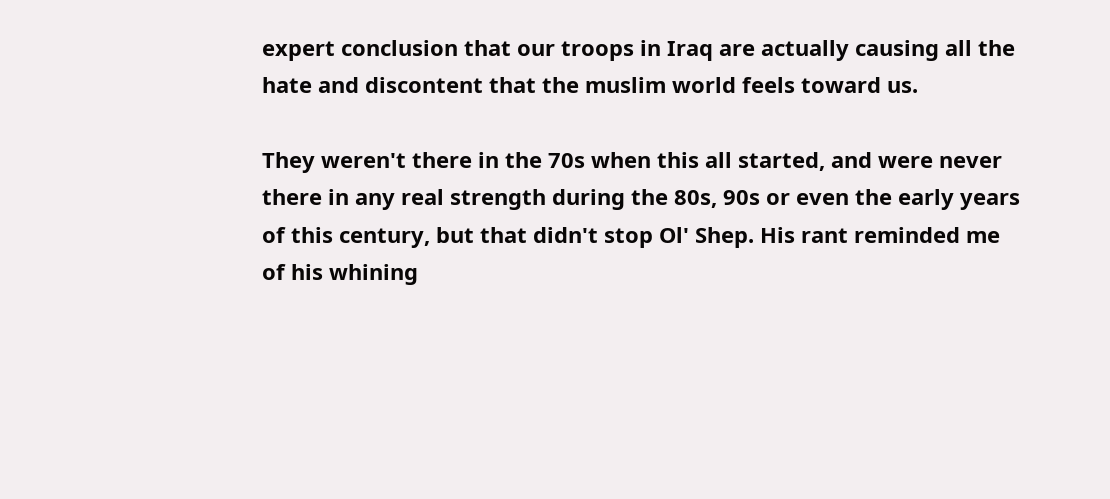expert conclusion that our troops in Iraq are actually causing all the hate and discontent that the muslim world feels toward us.

They weren't there in the 70s when this all started, and were never there in any real strength during the 80s, 90s or even the early years of this century, but that didn't stop Ol' Shep. His rant reminded me of his whining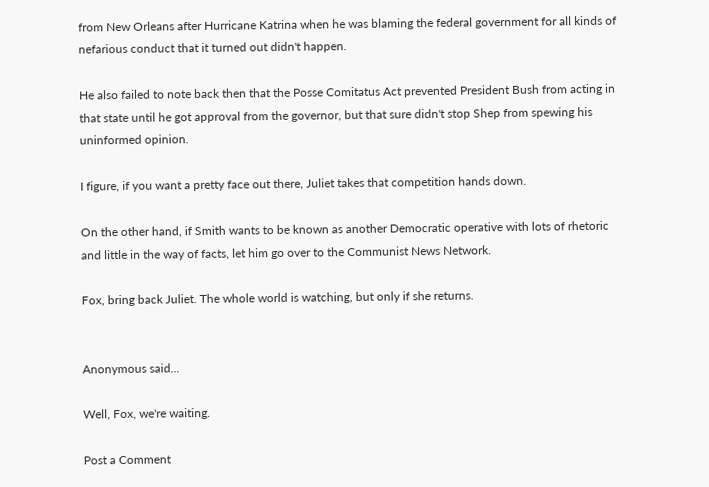from New Orleans after Hurricane Katrina when he was blaming the federal government for all kinds of nefarious conduct that it turned out didn't happen.

He also failed to note back then that the Posse Comitatus Act prevented President Bush from acting in that state until he got approval from the governor, but that sure didn't stop Shep from spewing his uninformed opinion.

I figure, if you want a pretty face out there, Juliet takes that competition hands down.

On the other hand, if Smith wants to be known as another Democratic operative with lots of rhetoric and little in the way of facts, let him go over to the Communist News Network.

Fox, bring back Juliet. The whole world is watching, but only if she returns.


Anonymous said...

Well, Fox, we're waiting.

Post a Comment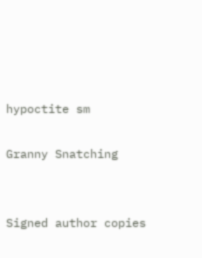hypoctite sm

Granny Snatching


Signed author copies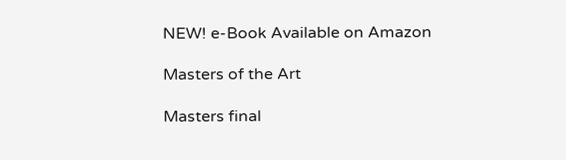NEW! e-Book Available on Amazon

Masters of the Art

Masters final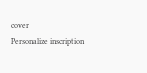cover
Personalize inscription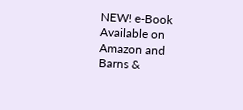NEW! e-Book Available on Amazon and Barns &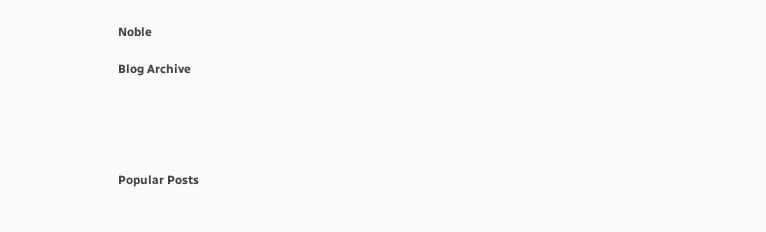Noble

Blog Archive





Popular Posts